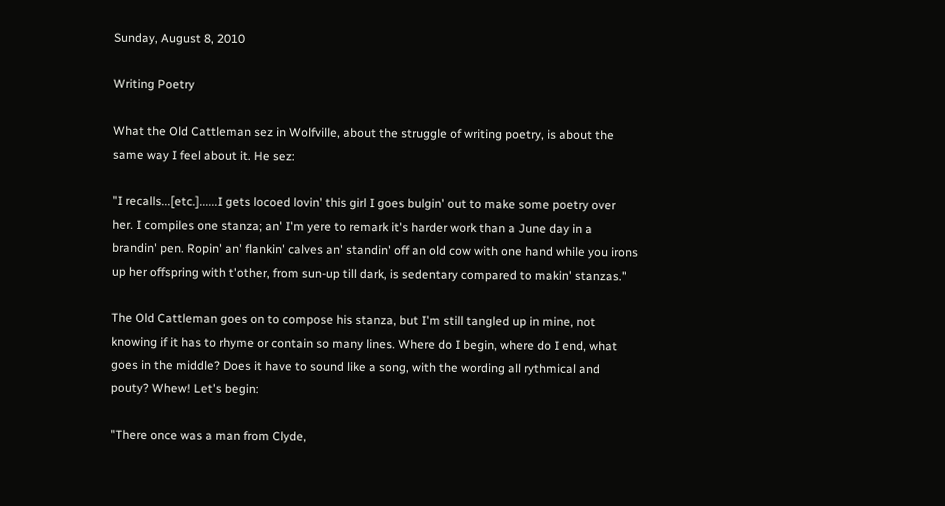Sunday, August 8, 2010

Writing Poetry

What the Old Cattleman sez in Wolfville, about the struggle of writing poetry, is about the same way I feel about it. He sez:

"I recalls...[etc.]......I gets locoed lovin' this girl I goes bulgin' out to make some poetry over her. I compiles one stanza; an' I'm yere to remark it's harder work than a June day in a brandin' pen. Ropin' an' flankin' calves an' standin' off an old cow with one hand while you irons up her offspring with t'other, from sun-up till dark, is sedentary compared to makin' stanzas."

The Old Cattleman goes on to compose his stanza, but I'm still tangled up in mine, not knowing if it has to rhyme or contain so many lines. Where do I begin, where do I end, what goes in the middle? Does it have to sound like a song, with the wording all rythmical and pouty? Whew! Let's begin:

"There once was a man from Clyde,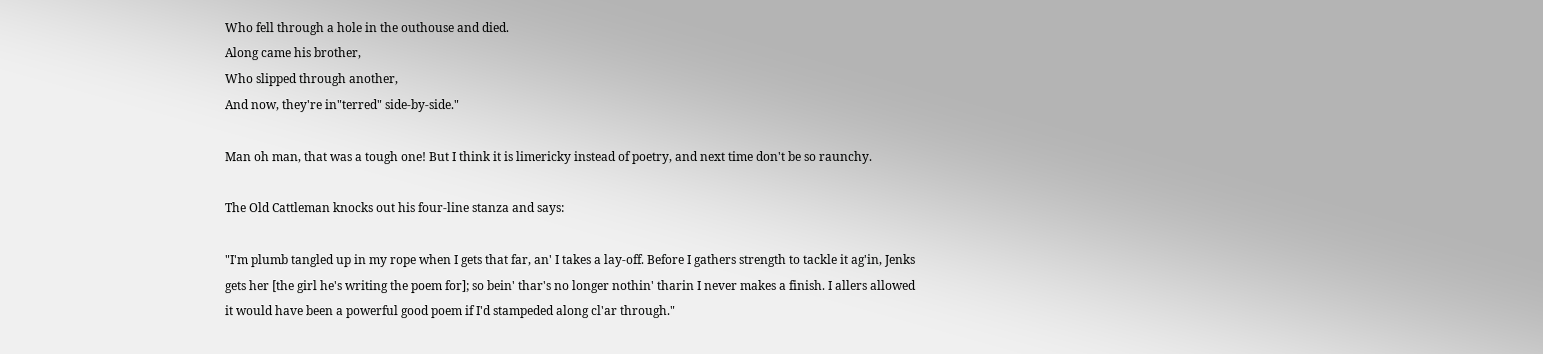Who fell through a hole in the outhouse and died.
Along came his brother,
Who slipped through another,
And now, they're in"terred" side-by-side."

Man oh man, that was a tough one! But I think it is limericky instead of poetry, and next time don't be so raunchy.

The Old Cattleman knocks out his four-line stanza and says:

"I'm plumb tangled up in my rope when I gets that far, an' I takes a lay-off. Before I gathers strength to tackle it ag'in, Jenks gets her [the girl he's writing the poem for]; so bein' thar's no longer nothin' tharin I never makes a finish. I allers allowed it would have been a powerful good poem if I'd stampeded along cl'ar through."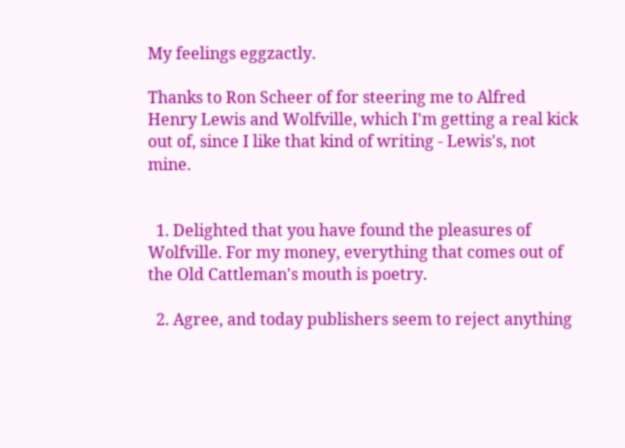My feelings eggzactly.

Thanks to Ron Scheer of for steering me to Alfred Henry Lewis and Wolfville, which I'm getting a real kick out of, since I like that kind of writing - Lewis's, not mine.


  1. Delighted that you have found the pleasures of Wolfville. For my money, everything that comes out of the Old Cattleman's mouth is poetry.

  2. Agree, and today publishers seem to reject anything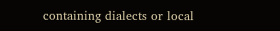containing dialects or local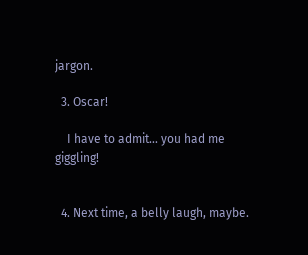jargon.

  3. Oscar!

    I have to admit... you had me giggling!


  4. Next time, a belly laugh, maybe.